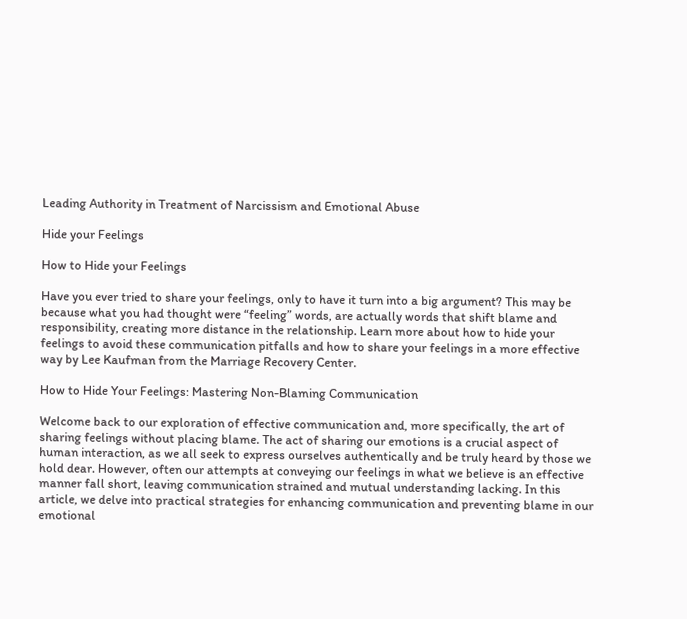Leading Authority in Treatment of Narcissism and Emotional Abuse

Hide your Feelings

How to Hide your Feelings

Have you ever tried to share your feelings, only to have it turn into a big argument? This may be because what you had thought were “feeling” words, are actually words that shift blame and responsibility, creating more distance in the relationship. Learn more about how to hide your feelings to avoid these communication pitfalls and how to share your feelings in a more effective way by Lee Kaufman from the Marriage Recovery Center.

How to Hide Your Feelings: Mastering Non-Blaming Communication

Welcome back to our exploration of effective communication and, more specifically, the art of sharing feelings without placing blame. The act of sharing our emotions is a crucial aspect of human interaction, as we all seek to express ourselves authentically and be truly heard by those we hold dear. However, often our attempts at conveying our feelings in what we believe is an effective manner fall short, leaving communication strained and mutual understanding lacking. In this article, we delve into practical strategies for enhancing communication and preventing blame in our emotional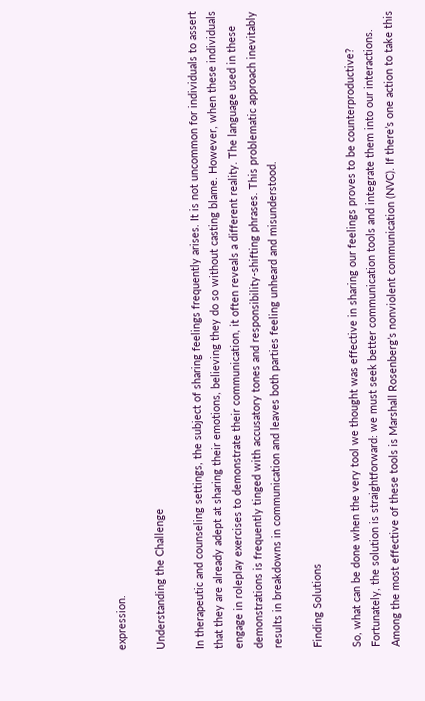expression.

Understanding the Challenge

In therapeutic and counseling settings, the subject of sharing feelings frequently arises. It is not uncommon for individuals to assert that they are already adept at sharing their emotions, believing they do so without casting blame. However, when these individuals engage in roleplay exercises to demonstrate their communication, it often reveals a different reality. The language used in these demonstrations is frequently tinged with accusatory tones and responsibility-shifting phrases. This problematic approach inevitably results in breakdowns in communication and leaves both parties feeling unheard and misunderstood.

Finding Solutions

So, what can be done when the very tool we thought was effective in sharing our feelings proves to be counterproductive? Fortunately, the solution is straightforward: we must seek better communication tools and integrate them into our interactions. Among the most effective of these tools is Marshall Rosenberg’s nonviolent communication (NVC). If there’s one action to take this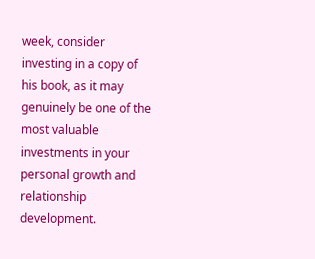week, consider investing in a copy of his book, as it may genuinely be one of the most valuable investments in your personal growth and relationship development.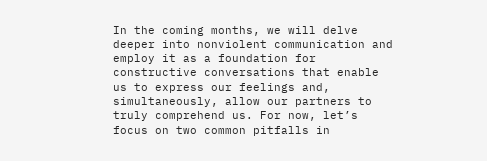In the coming months, we will delve deeper into nonviolent communication and employ it as a foundation for constructive conversations that enable us to express our feelings and, simultaneously, allow our partners to truly comprehend us. For now, let’s focus on two common pitfalls in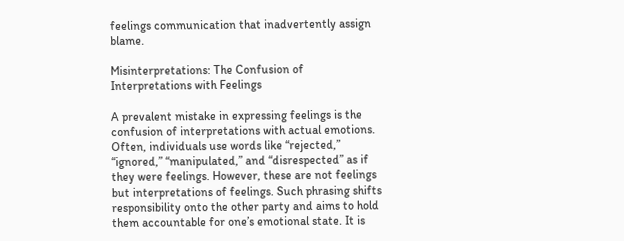feelings communication that inadvertently assign blame.

Misinterpretations: The Confusion of Interpretations with Feelings

A prevalent mistake in expressing feelings is the confusion of interpretations with actual emotions. Often, individuals use words like “rejected,” “ignored,” “manipulated,” and “disrespected” as if they were feelings. However, these are not feelings but interpretations of feelings. Such phrasing shifts responsibility onto the other party and aims to hold them accountable for one’s emotional state. It is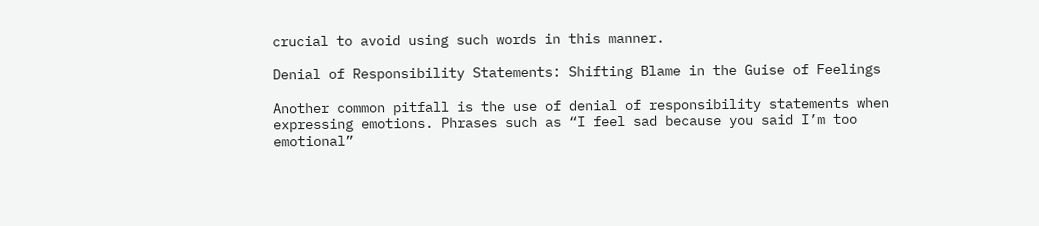crucial to avoid using such words in this manner.

Denial of Responsibility Statements: Shifting Blame in the Guise of Feelings

Another common pitfall is the use of denial of responsibility statements when expressing emotions. Phrases such as “I feel sad because you said I’m too emotional”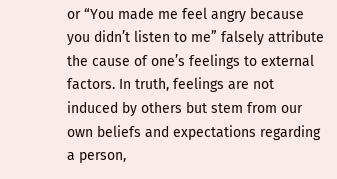or “You made me feel angry because you didn’t listen to me” falsely attribute the cause of one’s feelings to external factors. In truth, feelings are not induced by others but stem from our own beliefs and expectations regarding a person,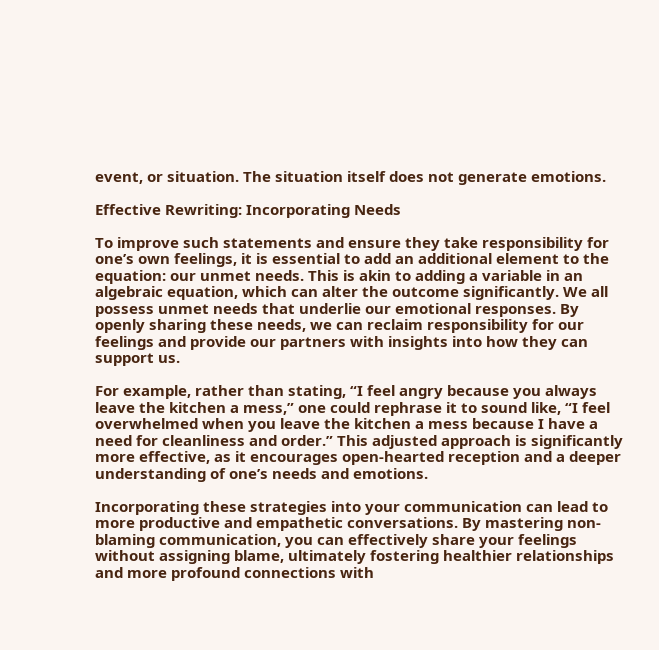event, or situation. The situation itself does not generate emotions.

Effective Rewriting: Incorporating Needs

To improve such statements and ensure they take responsibility for one’s own feelings, it is essential to add an additional element to the equation: our unmet needs. This is akin to adding a variable in an algebraic equation, which can alter the outcome significantly. We all possess unmet needs that underlie our emotional responses. By openly sharing these needs, we can reclaim responsibility for our feelings and provide our partners with insights into how they can support us.

For example, rather than stating, “I feel angry because you always leave the kitchen a mess,” one could rephrase it to sound like, “I feel overwhelmed when you leave the kitchen a mess because I have a need for cleanliness and order.” This adjusted approach is significantly more effective, as it encourages open-hearted reception and a deeper understanding of one’s needs and emotions.

Incorporating these strategies into your communication can lead to more productive and empathetic conversations. By mastering non-blaming communication, you can effectively share your feelings without assigning blame, ultimately fostering healthier relationships and more profound connections with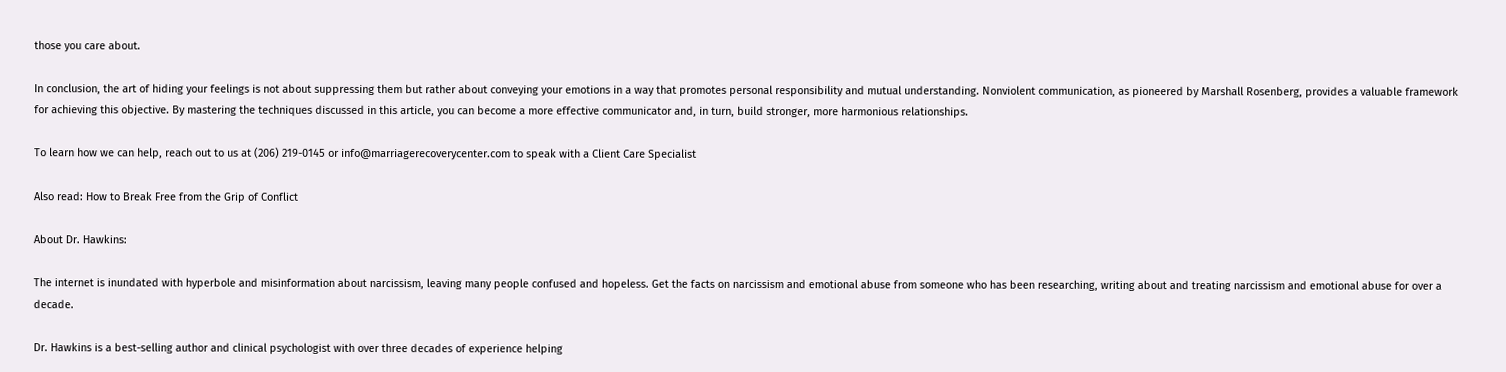those you care about.

In conclusion, the art of hiding your feelings is not about suppressing them but rather about conveying your emotions in a way that promotes personal responsibility and mutual understanding. Nonviolent communication, as pioneered by Marshall Rosenberg, provides a valuable framework for achieving this objective. By mastering the techniques discussed in this article, you can become a more effective communicator and, in turn, build stronger, more harmonious relationships.

To learn how we can help, reach out to us at (206) 219-0145 or info@marriagerecoverycenter.com to speak with a Client Care Specialist

Also read: How to Break Free from the Grip of Conflict

About Dr. Hawkins:

The internet is inundated with hyperbole and misinformation about narcissism, leaving many people confused and hopeless. Get the facts on narcissism and emotional abuse from someone who has been researching, writing about and treating narcissism and emotional abuse for over a decade.

Dr. Hawkins is a best-selling author and clinical psychologist with over three decades of experience helping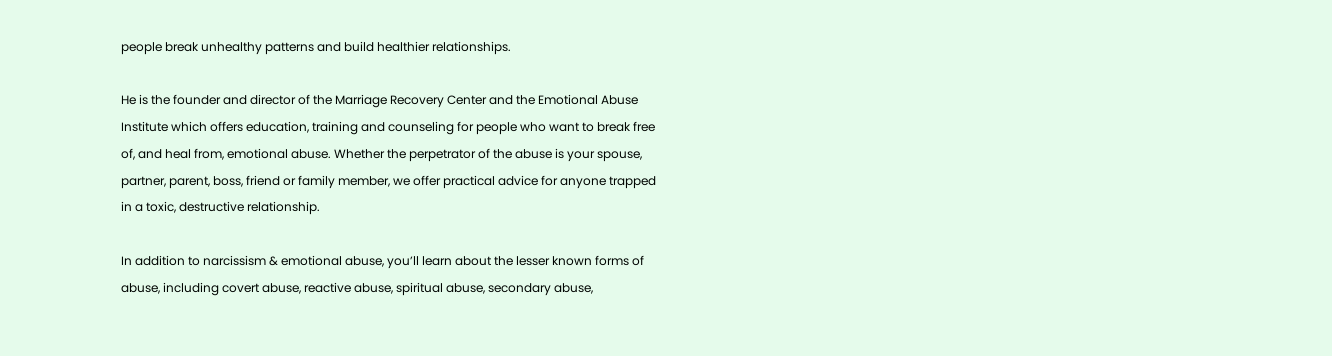people break unhealthy patterns and build healthier relationships.

He is the founder and director of the Marriage Recovery Center and the Emotional Abuse Institute which offers education, training and counseling for people who want to break free of, and heal from, emotional abuse. Whether the perpetrator of the abuse is your spouse, partner, parent, boss, friend or family member, we offer practical advice for anyone trapped in a toxic, destructive relationship.

In addition to narcissism & emotional abuse, you’ll learn about the lesser known forms of abuse, including covert abuse, reactive abuse, spiritual abuse, secondary abuse,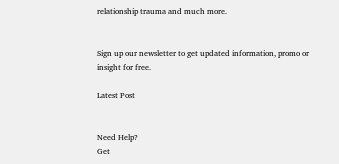relationship trauma and much more.


Sign up our newsletter to get updated information, promo or insight for free.

Latest Post


Need Help?
Get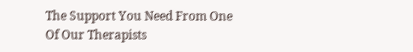The Support You Need From One Of Our Therapists